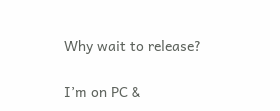Why wait to release?

I’m on PC &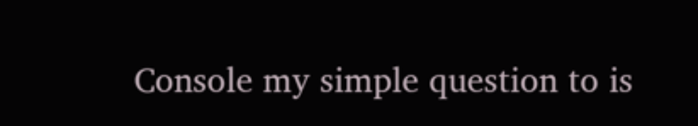Console my simple question to is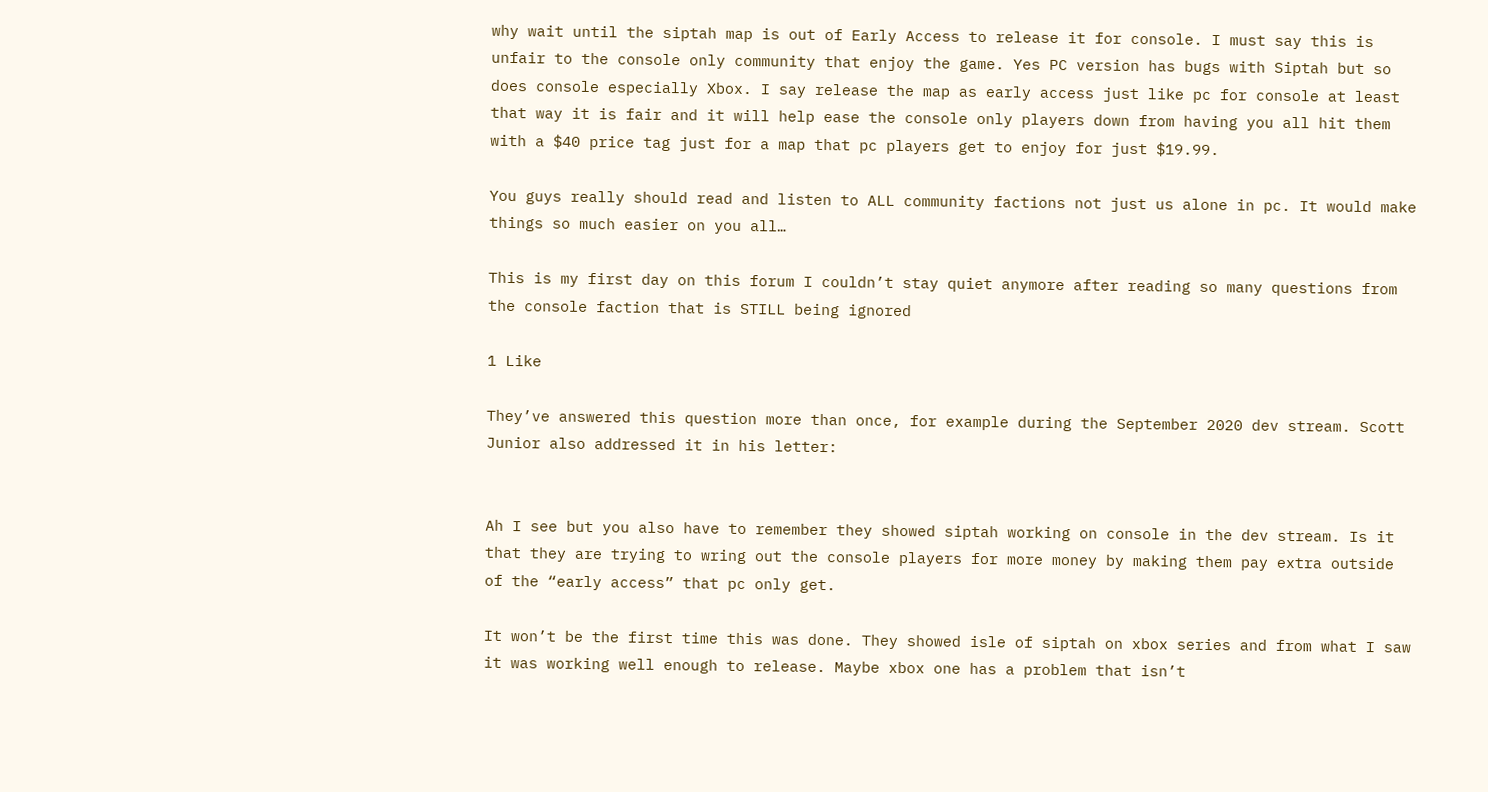why wait until the siptah map is out of Early Access to release it for console. I must say this is unfair to the console only community that enjoy the game. Yes PC version has bugs with Siptah but so does console especially Xbox. I say release the map as early access just like pc for console at least that way it is fair and it will help ease the console only players down from having you all hit them with a $40 price tag just for a map that pc players get to enjoy for just $19.99.

You guys really should read and listen to ALL community factions not just us alone in pc. It would make things so much easier on you all…

This is my first day on this forum I couldn’t stay quiet anymore after reading so many questions from the console faction that is STILL being ignored

1 Like

They’ve answered this question more than once, for example during the September 2020 dev stream. Scott Junior also addressed it in his letter:


Ah I see but you also have to remember they showed siptah working on console in the dev stream. Is it that they are trying to wring out the console players for more money by making them pay extra outside of the “early access” that pc only get.

It won’t be the first time this was done. They showed isle of siptah on xbox series and from what I saw it was working well enough to release. Maybe xbox one has a problem that isn’t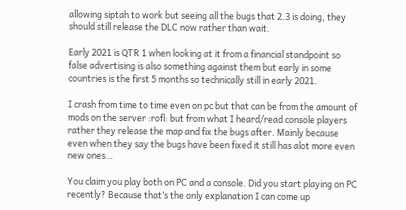allowing siptah to work but seeing all the bugs that 2.3 is doing, they should still release the DLC now rather than wait.

Early 2021 is QTR 1 when looking at it from a financial standpoint so false advertising is also something against them but early in some countries is the first 5 months so technically still in early 2021.

I crash from time to time even on pc but that can be from the amount of mods on the server :rofl: but from what I heard/read console players rather they release the map and fix the bugs after. Mainly because even when they say the bugs have been fixed it still has alot more even new ones…

You claim you play both on PC and a console. Did you start playing on PC recently? Because that’s the only explanation I can come up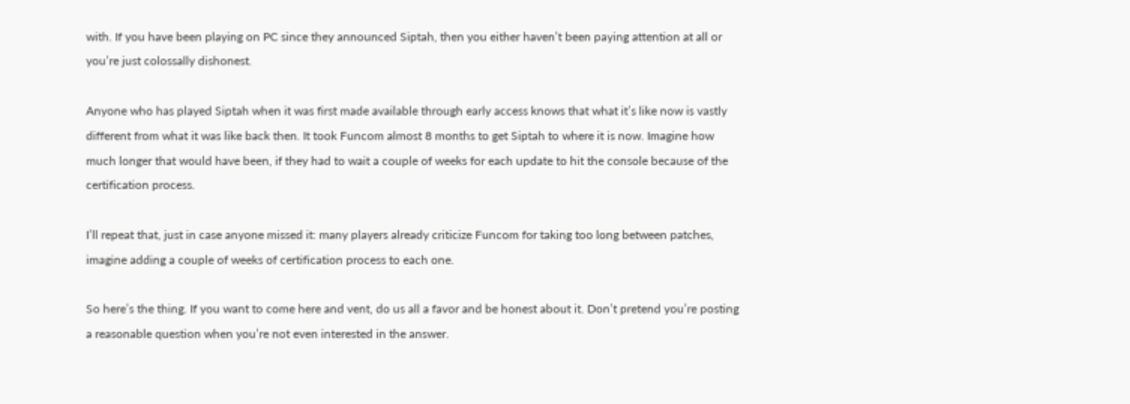with. If you have been playing on PC since they announced Siptah, then you either haven’t been paying attention at all or you’re just colossally dishonest.

Anyone who has played Siptah when it was first made available through early access knows that what it’s like now is vastly different from what it was like back then. It took Funcom almost 8 months to get Siptah to where it is now. Imagine how much longer that would have been, if they had to wait a couple of weeks for each update to hit the console because of the certification process.

I’ll repeat that, just in case anyone missed it: many players already criticize Funcom for taking too long between patches, imagine adding a couple of weeks of certification process to each one.

So here’s the thing. If you want to come here and vent, do us all a favor and be honest about it. Don’t pretend you’re posting a reasonable question when you’re not even interested in the answer.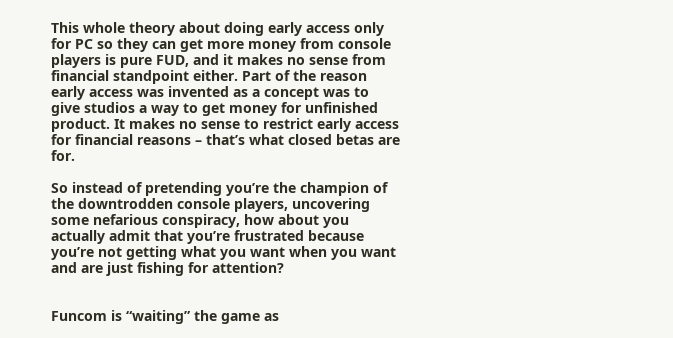This whole theory about doing early access only for PC so they can get more money from console players is pure FUD, and it makes no sense from financial standpoint either. Part of the reason early access was invented as a concept was to give studios a way to get money for unfinished product. It makes no sense to restrict early access for financial reasons – that’s what closed betas are for.

So instead of pretending you’re the champion of the downtrodden console players, uncovering some nefarious conspiracy, how about you actually admit that you’re frustrated because you’re not getting what you want when you want and are just fishing for attention?


Funcom is “waiting” the game as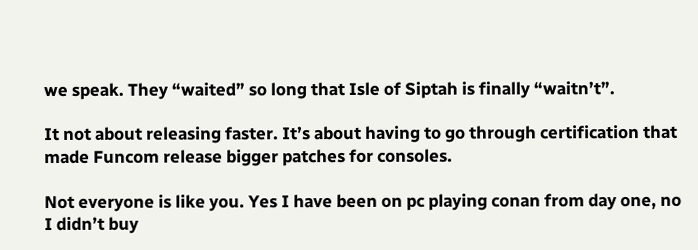we speak. They “waited” so long that Isle of Siptah is finally “waitn’t”.

It not about releasing faster. It’s about having to go through certification that made Funcom release bigger patches for consoles.

Not everyone is like you. Yes I have been on pc playing conan from day one, no I didn’t buy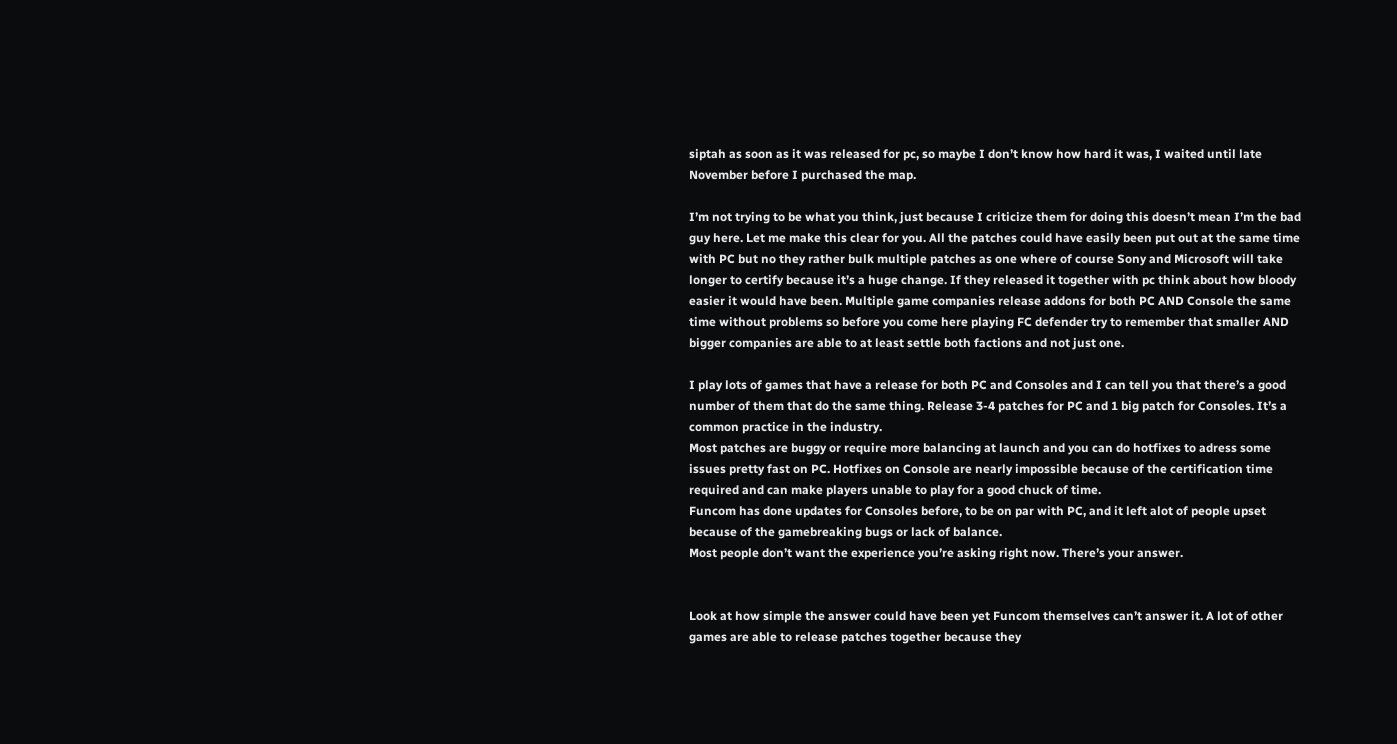siptah as soon as it was released for pc, so maybe I don’t know how hard it was, I waited until late November before I purchased the map.

I’m not trying to be what you think, just because I criticize them for doing this doesn’t mean I’m the bad guy here. Let me make this clear for you. All the patches could have easily been put out at the same time with PC but no they rather bulk multiple patches as one where of course Sony and Microsoft will take longer to certify because it’s a huge change. If they released it together with pc think about how bloody easier it would have been. Multiple game companies release addons for both PC AND Console the same time without problems so before you come here playing FC defender try to remember that smaller AND bigger companies are able to at least settle both factions and not just one.

I play lots of games that have a release for both PC and Consoles and I can tell you that there’s a good number of them that do the same thing. Release 3-4 patches for PC and 1 big patch for Consoles. It’s a common practice in the industry.
Most patches are buggy or require more balancing at launch and you can do hotfixes to adress some issues pretty fast on PC. Hotfixes on Console are nearly impossible because of the certification time required and can make players unable to play for a good chuck of time.
Funcom has done updates for Consoles before, to be on par with PC, and it left alot of people upset because of the gamebreaking bugs or lack of balance.
Most people don’t want the experience you’re asking right now. There’s your answer.


Look at how simple the answer could have been yet Funcom themselves can’t answer it. A lot of other games are able to release patches together because they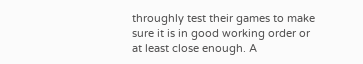throughly test their games to make sure it is in good working order or at least close enough. A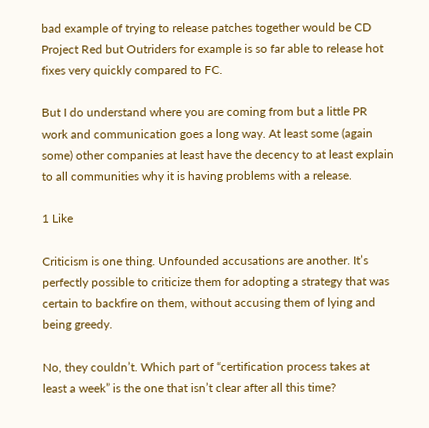bad example of trying to release patches together would be CD Project Red but Outriders for example is so far able to release hot fixes very quickly compared to FC.

But I do understand where you are coming from but a little PR work and communication goes a long way. At least some (again some) other companies at least have the decency to at least explain to all communities why it is having problems with a release.

1 Like

Criticism is one thing. Unfounded accusations are another. It’s perfectly possible to criticize them for adopting a strategy that was certain to backfire on them, without accusing them of lying and being greedy.

No, they couldn’t. Which part of “certification process takes at least a week” is the one that isn’t clear after all this time?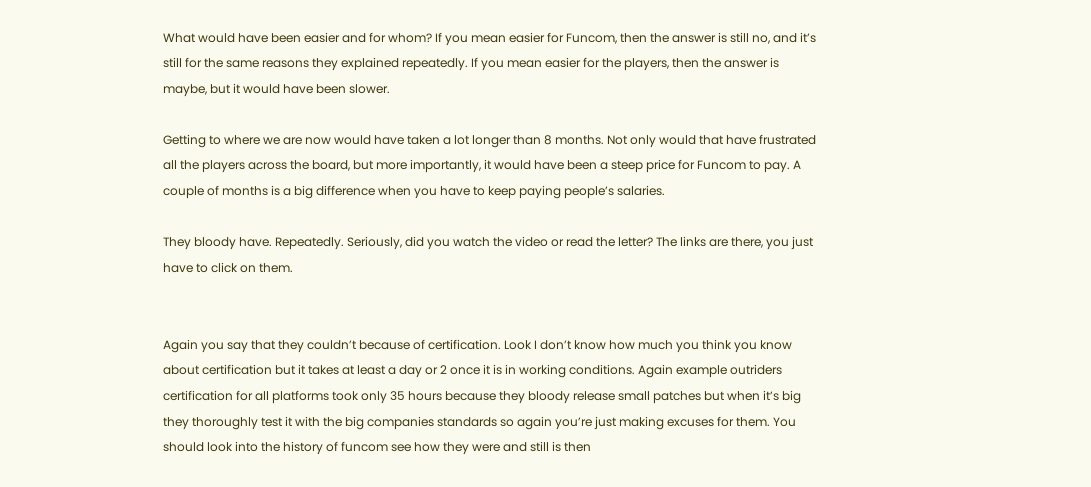What would have been easier and for whom? If you mean easier for Funcom, then the answer is still no, and it’s still for the same reasons they explained repeatedly. If you mean easier for the players, then the answer is maybe, but it would have been slower.

Getting to where we are now would have taken a lot longer than 8 months. Not only would that have frustrated all the players across the board, but more importantly, it would have been a steep price for Funcom to pay. A couple of months is a big difference when you have to keep paying people’s salaries.

They bloody have. Repeatedly. Seriously, did you watch the video or read the letter? The links are there, you just have to click on them.


Again you say that they couldn’t because of certification. Look I don’t know how much you think you know about certification but it takes at least a day or 2 once it is in working conditions. Again example outriders certification for all platforms took only 35 hours because they bloody release small patches but when it’s big they thoroughly test it with the big companies standards so again you’re just making excuses for them. You should look into the history of funcom see how they were and still is then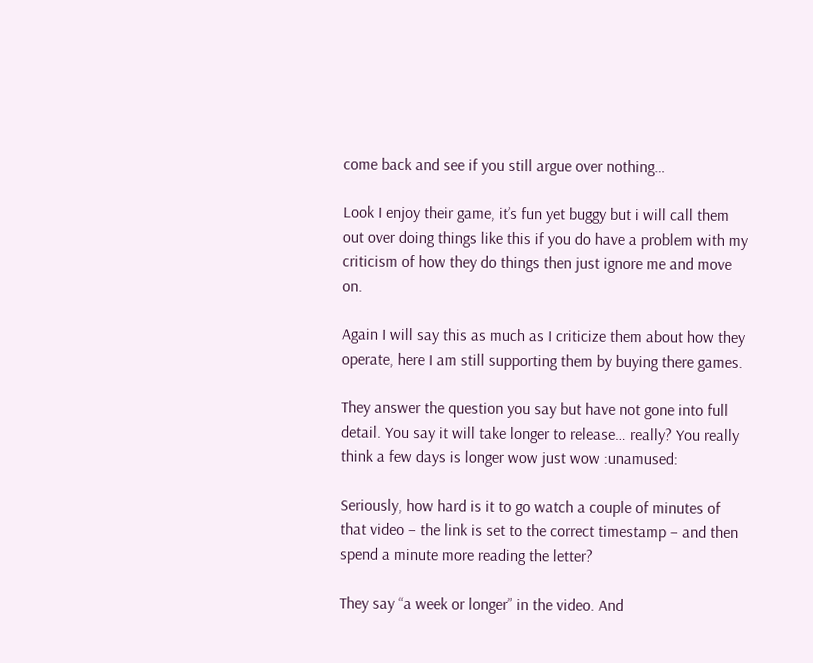come back and see if you still argue over nothing…

Look I enjoy their game, it’s fun yet buggy but i will call them out over doing things like this if you do have a problem with my criticism of how they do things then just ignore me and move on.

Again I will say this as much as I criticize them about how they operate, here I am still supporting them by buying there games.

They answer the question you say but have not gone into full detail. You say it will take longer to release… really? You really think a few days is longer wow just wow :unamused:

Seriously, how hard is it to go watch a couple of minutes of that video – the link is set to the correct timestamp – and then spend a minute more reading the letter?

They say “a week or longer” in the video. And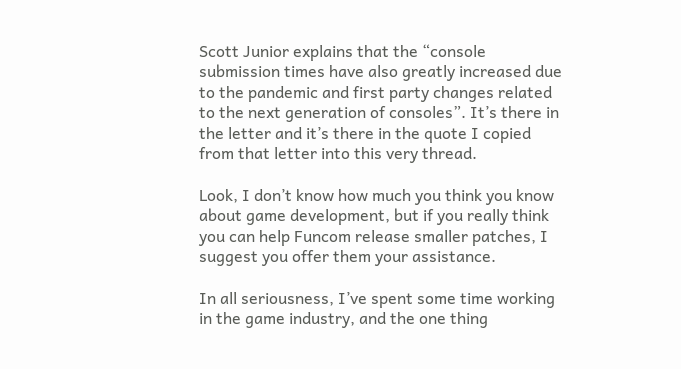Scott Junior explains that the “console submission times have also greatly increased due to the pandemic and first party changes related to the next generation of consoles”. It’s there in the letter and it’s there in the quote I copied from that letter into this very thread.

Look, I don’t know how much you think you know about game development, but if you really think you can help Funcom release smaller patches, I suggest you offer them your assistance.

In all seriousness, I’ve spent some time working in the game industry, and the one thing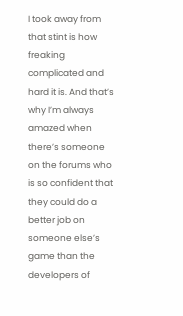I took away from that stint is how freaking complicated and hard it is. And that’s why I’m always amazed when there’s someone on the forums who is so confident that they could do a better job on someone else’s game than the developers of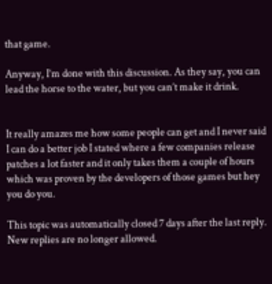that game.

Anyway, I’m done with this discussion. As they say, you can lead the horse to the water, but you can’t make it drink.


It really amazes me how some people can get and I never said I can do a better job I stated where a few companies release patches a lot faster and it only takes them a couple of hours which was proven by the developers of those games but hey you do you.

This topic was automatically closed 7 days after the last reply. New replies are no longer allowed.